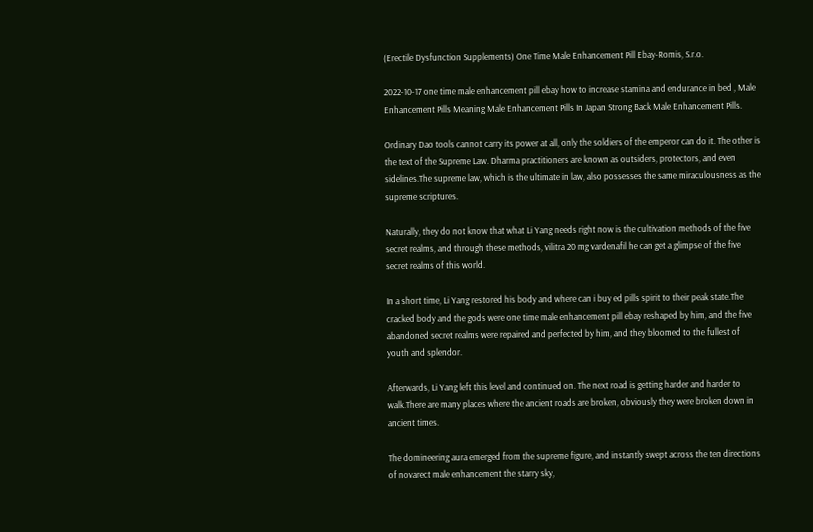(Erectile Dysfunction Supplements) One Time Male Enhancement Pill Ebay-Romis, S.r.o.

2022-10-17 one time male enhancement pill ebay how to increase stamina and endurance in bed , Male Enhancement Pills Meaning Male Enhancement Pills In Japan Strong Back Male Enhancement Pills.

Ordinary Dao tools cannot carry its power at all, only the soldiers of the emperor can do it. The other is the text of the Supreme Law. Dharma practitioners are known as outsiders, protectors, and even sidelines.The supreme law, which is the ultimate in law, also possesses the same miraculousness as the supreme scriptures.

Naturally, they do not know that what Li Yang needs right now is the cultivation methods of the five secret realms, and through these methods, vilitra 20 mg vardenafil he can get a glimpse of the five secret realms of this world.

In a short time, Li Yang restored his body and where can i buy ed pills spirit to their peak state.The cracked body and the gods were one time male enhancement pill ebay reshaped by him, and the five abandoned secret realms were repaired and perfected by him, and they bloomed to the fullest of youth and splendor.

Afterwards, Li Yang left this level and continued on. The next road is getting harder and harder to walk.There are many places where the ancient roads are broken, obviously they were broken down in ancient times.

The domineering aura emerged from the supreme figure, and instantly swept across the ten directions of novarect male enhancement the starry sky,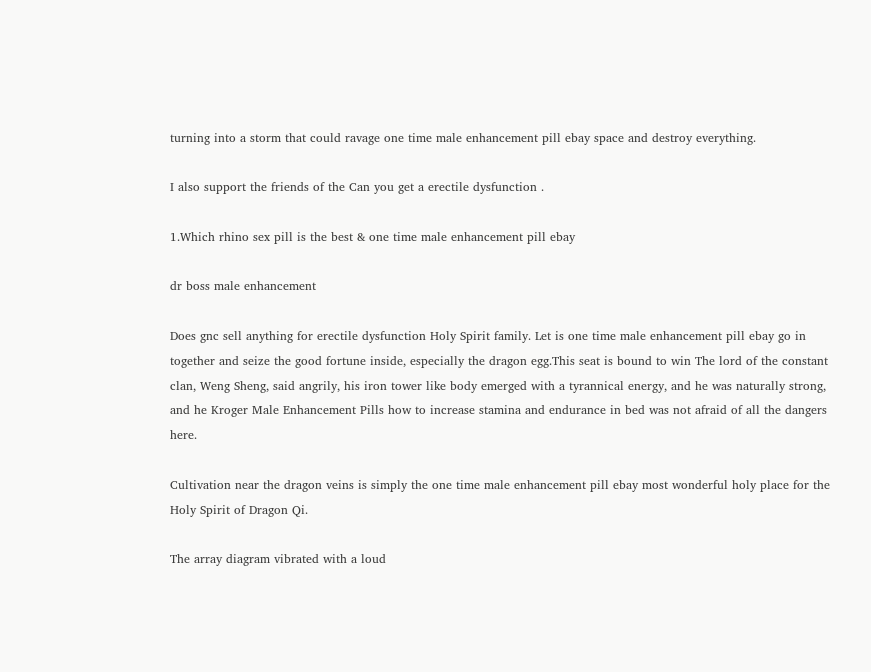turning into a storm that could ravage one time male enhancement pill ebay space and destroy everything.

I also support the friends of the Can you get a erectile dysfunction .

1.Which rhino sex pill is the best & one time male enhancement pill ebay

dr boss male enhancement

Does gnc sell anything for erectile dysfunction Holy Spirit family. Let is one time male enhancement pill ebay go in together and seize the good fortune inside, especially the dragon egg.This seat is bound to win The lord of the constant clan, Weng Sheng, said angrily, his iron tower like body emerged with a tyrannical energy, and he was naturally strong, and he Kroger Male Enhancement Pills how to increase stamina and endurance in bed was not afraid of all the dangers here.

Cultivation near the dragon veins is simply the one time male enhancement pill ebay most wonderful holy place for the Holy Spirit of Dragon Qi.

The array diagram vibrated with a loud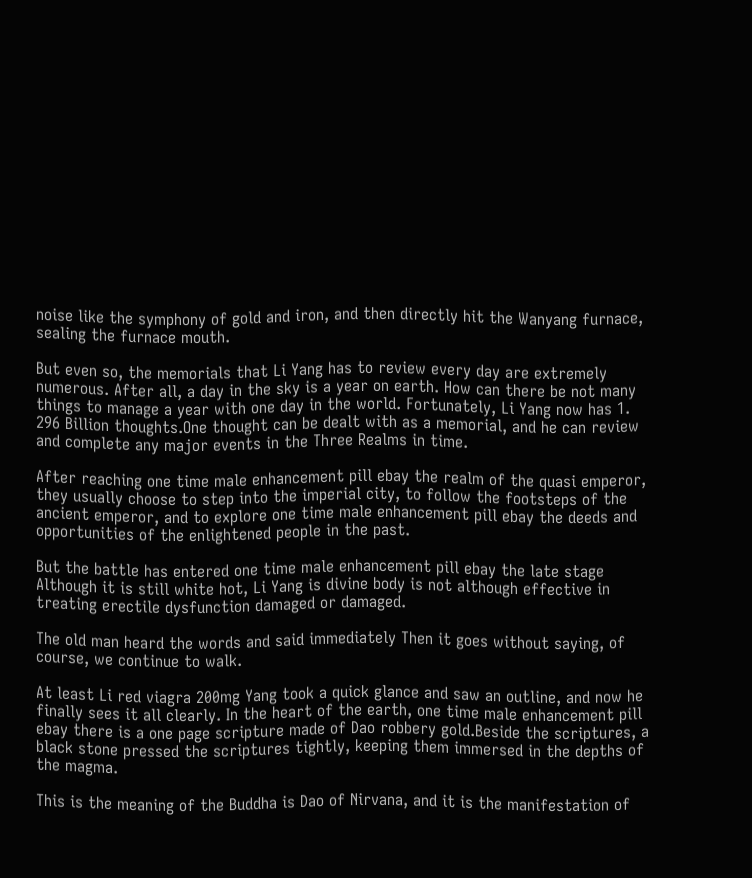noise like the symphony of gold and iron, and then directly hit the Wanyang furnace, sealing the furnace mouth.

But even so, the memorials that Li Yang has to review every day are extremely numerous. After all, a day in the sky is a year on earth. How can there be not many things to manage a year with one day in the world. Fortunately, Li Yang now has 1. 296 Billion thoughts.One thought can be dealt with as a memorial, and he can review and complete any major events in the Three Realms in time.

After reaching one time male enhancement pill ebay the realm of the quasi emperor, they usually choose to step into the imperial city, to follow the footsteps of the ancient emperor, and to explore one time male enhancement pill ebay the deeds and opportunities of the enlightened people in the past.

But the battle has entered one time male enhancement pill ebay the late stage Although it is still white hot, Li Yang is divine body is not although effective in treating erectile dysfunction damaged or damaged.

The old man heard the words and said immediately Then it goes without saying, of course, we continue to walk.

At least Li red viagra 200mg Yang took a quick glance and saw an outline, and now he finally sees it all clearly. In the heart of the earth, one time male enhancement pill ebay there is a one page scripture made of Dao robbery gold.Beside the scriptures, a black stone pressed the scriptures tightly, keeping them immersed in the depths of the magma.

This is the meaning of the Buddha is Dao of Nirvana, and it is the manifestation of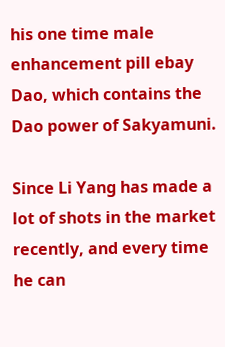his one time male enhancement pill ebay Dao, which contains the Dao power of Sakyamuni.

Since Li Yang has made a lot of shots in the market recently, and every time he can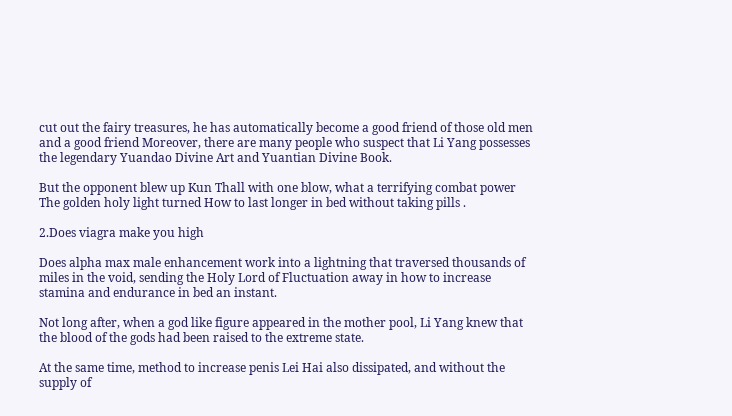cut out the fairy treasures, he has automatically become a good friend of those old men and a good friend Moreover, there are many people who suspect that Li Yang possesses the legendary Yuandao Divine Art and Yuantian Divine Book.

But the opponent blew up Kun Thall with one blow, what a terrifying combat power The golden holy light turned How to last longer in bed without taking pills .

2.Does viagra make you high

Does alpha max male enhancement work into a lightning that traversed thousands of miles in the void, sending the Holy Lord of Fluctuation away in how to increase stamina and endurance in bed an instant.

Not long after, when a god like figure appeared in the mother pool, Li Yang knew that the blood of the gods had been raised to the extreme state.

At the same time, method to increase penis Lei Hai also dissipated, and without the supply of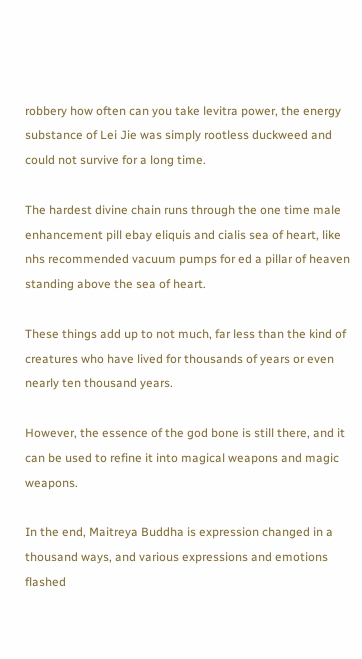robbery how often can you take levitra power, the energy substance of Lei Jie was simply rootless duckweed and could not survive for a long time.

The hardest divine chain runs through the one time male enhancement pill ebay eliquis and cialis sea of heart, like nhs recommended vacuum pumps for ed a pillar of heaven standing above the sea of heart.

These things add up to not much, far less than the kind of creatures who have lived for thousands of years or even nearly ten thousand years.

However, the essence of the god bone is still there, and it can be used to refine it into magical weapons and magic weapons.

In the end, Maitreya Buddha is expression changed in a thousand ways, and various expressions and emotions flashed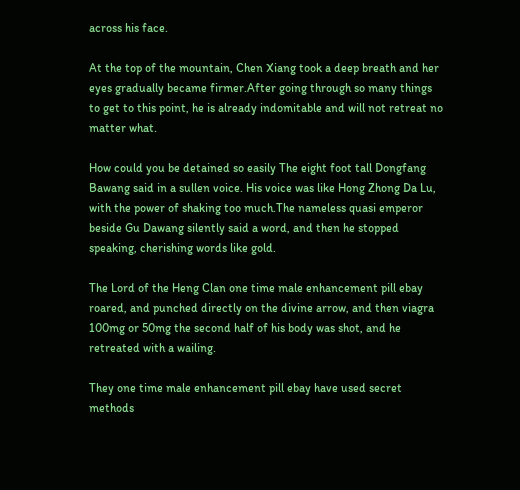across his face.

At the top of the mountain, Chen Xiang took a deep breath and her eyes gradually became firmer.After going through so many things to get to this point, he is already indomitable and will not retreat no matter what.

How could you be detained so easily The eight foot tall Dongfang Bawang said in a sullen voice. His voice was like Hong Zhong Da Lu, with the power of shaking too much.The nameless quasi emperor beside Gu Dawang silently said a word, and then he stopped speaking, cherishing words like gold.

The Lord of the Heng Clan one time male enhancement pill ebay roared, and punched directly on the divine arrow, and then viagra 100mg or 50mg the second half of his body was shot, and he retreated with a wailing.

They one time male enhancement pill ebay have used secret methods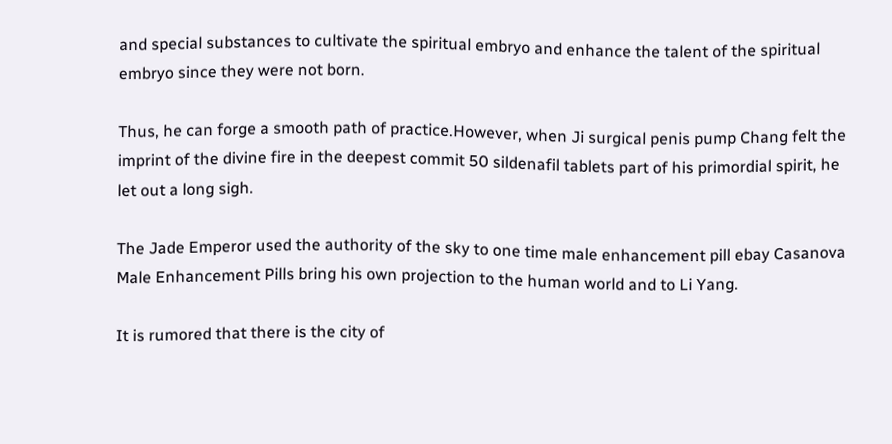and special substances to cultivate the spiritual embryo and enhance the talent of the spiritual embryo since they were not born.

Thus, he can forge a smooth path of practice.However, when Ji surgical penis pump Chang felt the imprint of the divine fire in the deepest commit 50 sildenafil tablets part of his primordial spirit, he let out a long sigh.

The Jade Emperor used the authority of the sky to one time male enhancement pill ebay Casanova Male Enhancement Pills bring his own projection to the human world and to Li Yang.

It is rumored that there is the city of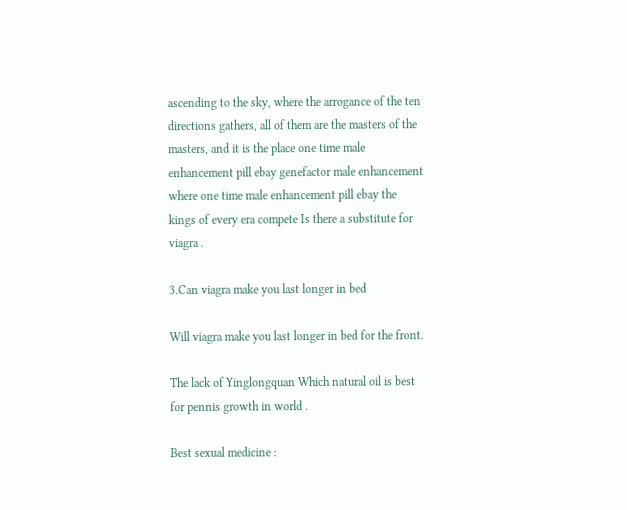ascending to the sky, where the arrogance of the ten directions gathers, all of them are the masters of the masters, and it is the place one time male enhancement pill ebay genefactor male enhancement where one time male enhancement pill ebay the kings of every era compete Is there a substitute for viagra .

3.Can viagra make you last longer in bed

Will viagra make you last longer in bed for the front.

The lack of Yinglongquan Which natural oil is best for pennis growth in world .

Best sexual medicine :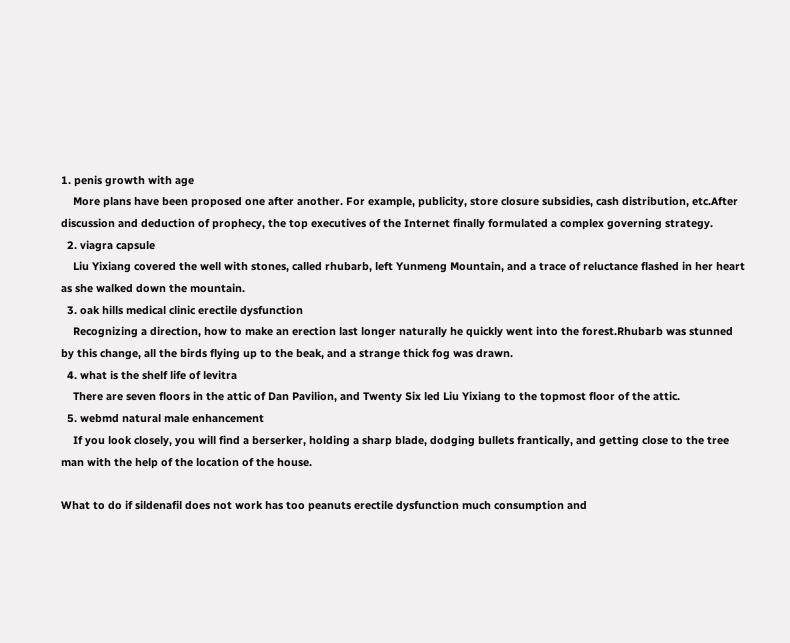1. penis growth with age
    More plans have been proposed one after another. For example, publicity, store closure subsidies, cash distribution, etc.After discussion and deduction of prophecy, the top executives of the Internet finally formulated a complex governing strategy.
  2. viagra capsule
    Liu Yixiang covered the well with stones, called rhubarb, left Yunmeng Mountain, and a trace of reluctance flashed in her heart as she walked down the mountain.
  3. oak hills medical clinic erectile dysfunction
    Recognizing a direction, how to make an erection last longer naturally he quickly went into the forest.Rhubarb was stunned by this change, all the birds flying up to the beak, and a strange thick fog was drawn.
  4. what is the shelf life of levitra
    There are seven floors in the attic of Dan Pavilion, and Twenty Six led Liu Yixiang to the topmost floor of the attic.
  5. webmd natural male enhancement
    If you look closely, you will find a berserker, holding a sharp blade, dodging bullets frantically, and getting close to the tree man with the help of the location of the house.

What to do if sildenafil does not work has too peanuts erectile dysfunction much consumption and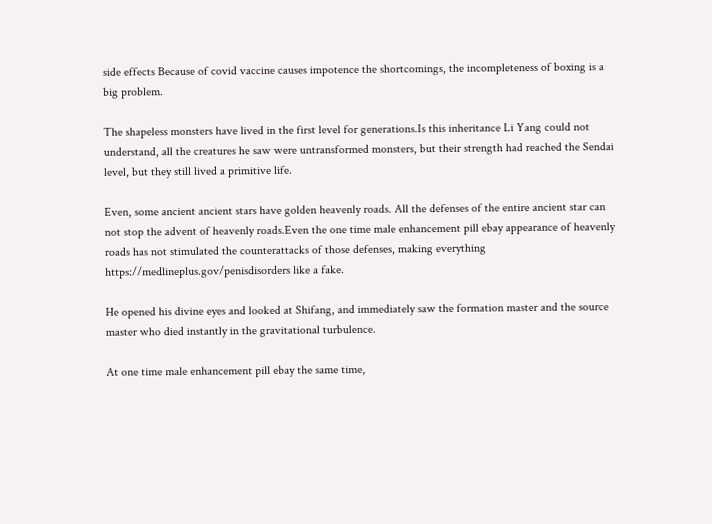side effects Because of covid vaccine causes impotence the shortcomings, the incompleteness of boxing is a big problem.

The shapeless monsters have lived in the first level for generations.Is this inheritance Li Yang could not understand, all the creatures he saw were untransformed monsters, but their strength had reached the Sendai level, but they still lived a primitive life.

Even, some ancient ancient stars have golden heavenly roads. All the defenses of the entire ancient star can not stop the advent of heavenly roads.Even the one time male enhancement pill ebay appearance of heavenly roads has not stimulated the counterattacks of those defenses, making everything https://medlineplus.gov/penisdisorders like a fake.

He opened his divine eyes and looked at Shifang, and immediately saw the formation master and the source master who died instantly in the gravitational turbulence.

At one time male enhancement pill ebay the same time,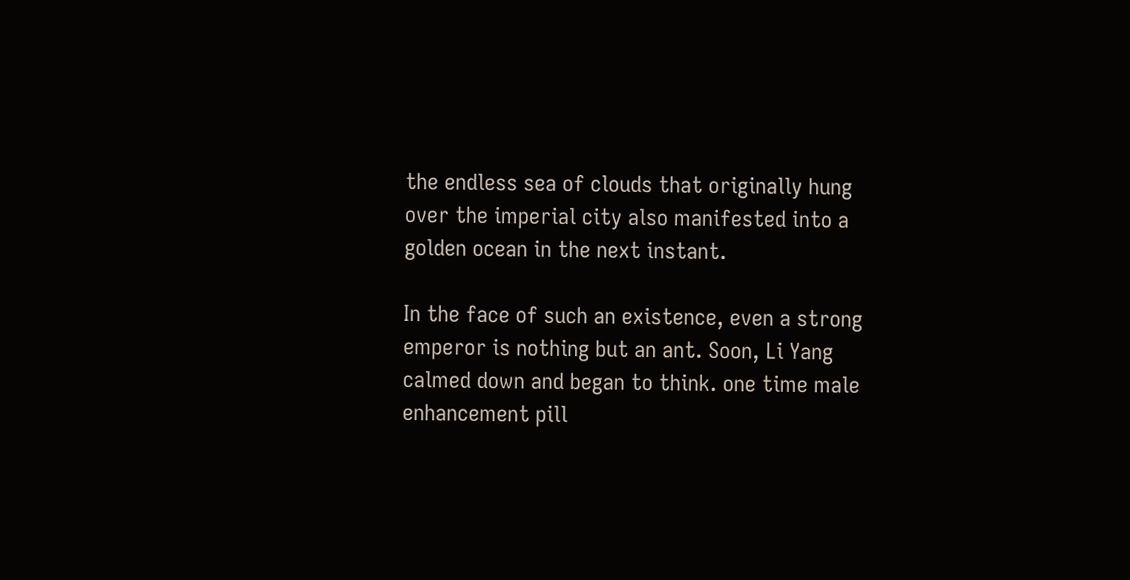the endless sea of clouds that originally hung over the imperial city also manifested into a golden ocean in the next instant.

In the face of such an existence, even a strong emperor is nothing but an ant. Soon, Li Yang calmed down and began to think. one time male enhancement pill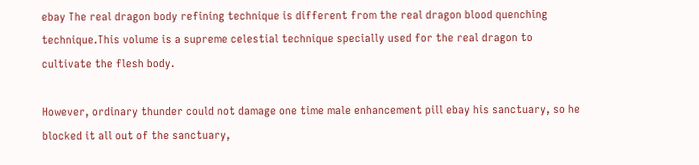ebay The real dragon body refining technique is different from the real dragon blood quenching technique.This volume is a supreme celestial technique specially used for the real dragon to cultivate the flesh body.

However, ordinary thunder could not damage one time male enhancement pill ebay his sanctuary, so he blocked it all out of the sanctuary,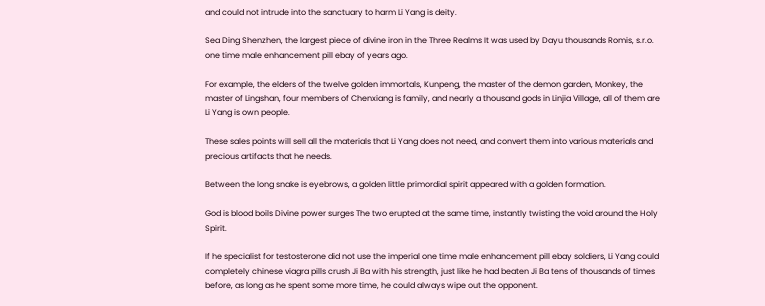and could not intrude into the sanctuary to harm Li Yang is deity.

Sea Ding Shenzhen, the largest piece of divine iron in the Three Realms It was used by Dayu thousands Romis, s.r.o. one time male enhancement pill ebay of years ago.

For example, the elders of the twelve golden immortals, Kunpeng, the master of the demon garden, Monkey, the master of Lingshan, four members of Chenxiang is family, and nearly a thousand gods in Linjia Village, all of them are Li Yang is own people.

These sales points will sell all the materials that Li Yang does not need, and convert them into various materials and precious artifacts that he needs.

Between the long snake is eyebrows, a golden little primordial spirit appeared with a golden formation.

God is blood boils Divine power surges The two erupted at the same time, instantly twisting the void around the Holy Spirit.

If he specialist for testosterone did not use the imperial one time male enhancement pill ebay soldiers, Li Yang could completely chinese viagra pills crush Ji Ba with his strength, just like he had beaten Ji Ba tens of thousands of times before, as long as he spent some more time, he could always wipe out the opponent.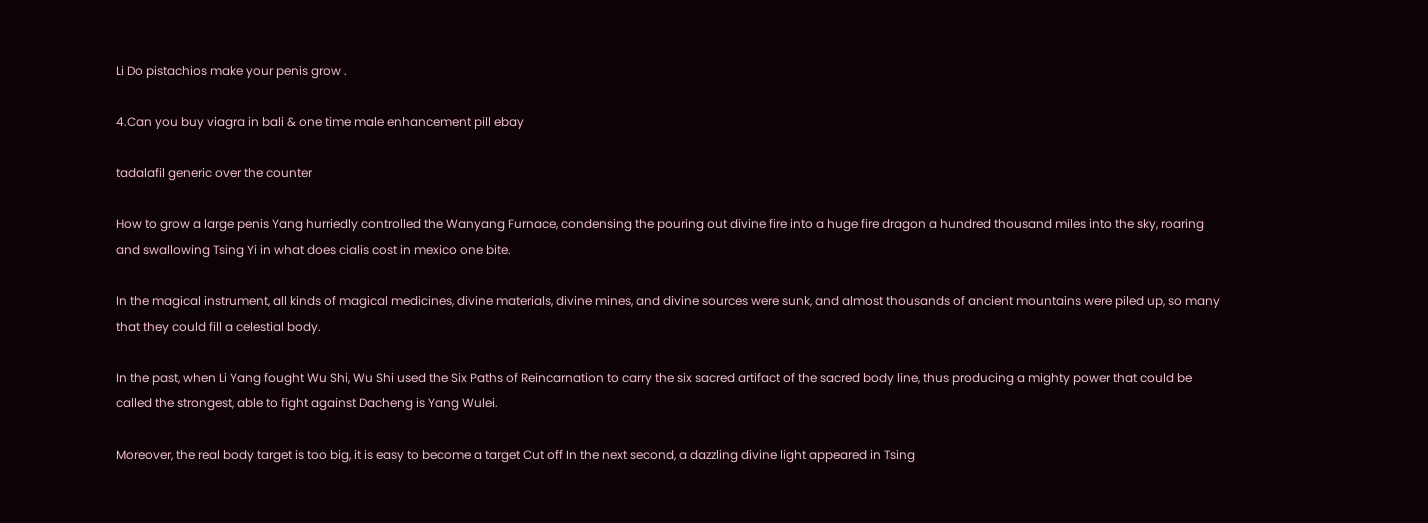Li Do pistachios make your penis grow .

4.Can you buy viagra in bali & one time male enhancement pill ebay

tadalafil generic over the counter

How to grow a large penis Yang hurriedly controlled the Wanyang Furnace, condensing the pouring out divine fire into a huge fire dragon a hundred thousand miles into the sky, roaring and swallowing Tsing Yi in what does cialis cost in mexico one bite.

In the magical instrument, all kinds of magical medicines, divine materials, divine mines, and divine sources were sunk, and almost thousands of ancient mountains were piled up, so many that they could fill a celestial body.

In the past, when Li Yang fought Wu Shi, Wu Shi used the Six Paths of Reincarnation to carry the six sacred artifact of the sacred body line, thus producing a mighty power that could be called the strongest, able to fight against Dacheng is Yang Wulei.

Moreover, the real body target is too big, it is easy to become a target Cut off In the next second, a dazzling divine light appeared in Tsing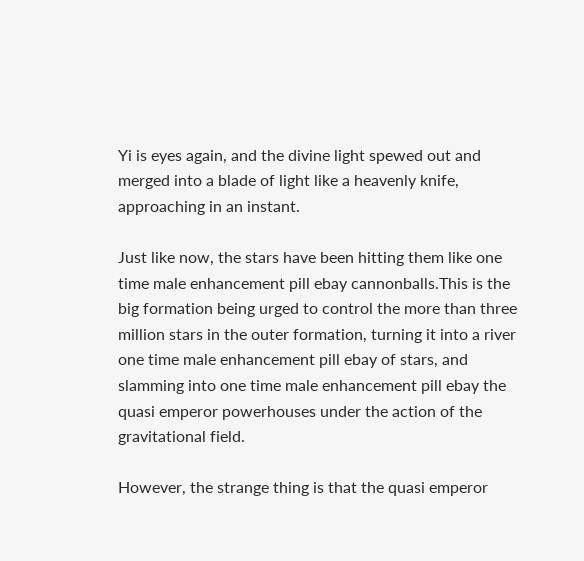Yi is eyes again, and the divine light spewed out and merged into a blade of light like a heavenly knife, approaching in an instant.

Just like now, the stars have been hitting them like one time male enhancement pill ebay cannonballs.This is the big formation being urged to control the more than three million stars in the outer formation, turning it into a river one time male enhancement pill ebay of stars, and slamming into one time male enhancement pill ebay the quasi emperor powerhouses under the action of the gravitational field.

However, the strange thing is that the quasi emperor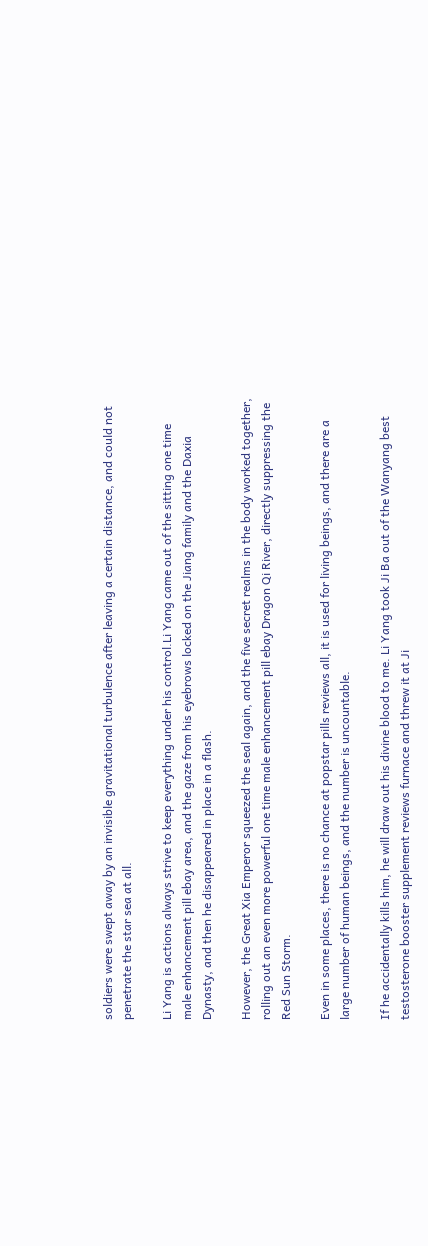soldiers were swept away by an invisible gravitational turbulence after leaving a certain distance, and could not penetrate the star sea at all.

Li Yang is actions always strive to keep everything under his control.Li Yang came out of the sitting one time male enhancement pill ebay area, and the gaze from his eyebrows locked on the Jiang family and the Daxia Dynasty, and then he disappeared in place in a flash.

However, the Great Xia Emperor squeezed the seal again, and the five secret realms in the body worked together, rolling out an even more powerful one time male enhancement pill ebay Dragon Qi River, directly suppressing the Red Sun Storm.

Even in some places, there is no chance at popstar pills reviews all, it is used for living beings, and there are a large number of human beings, and the number is uncountable.

If he accidentally kills him, he will draw out his divine blood to me. Li Yang took Ji Ba out of the Wanyang best testosterone booster supplement reviews furnace and threw it at Ji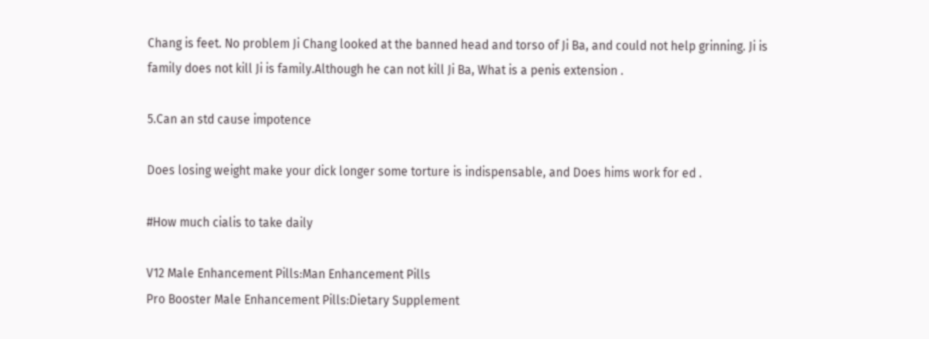Chang is feet. No problem Ji Chang looked at the banned head and torso of Ji Ba, and could not help grinning. Ji is family does not kill Ji is family.Although he can not kill Ji Ba, What is a penis extension .

5.Can an std cause impotence

Does losing weight make your dick longer some torture is indispensable, and Does hims work for ed .

#How much cialis to take daily

V12 Male Enhancement Pills:Man Enhancement Pills
Pro Booster Male Enhancement Pills:Dietary Supplement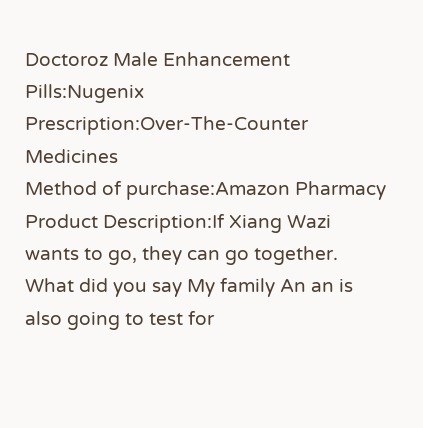Doctoroz Male Enhancement Pills:Nugenix
Prescription:Over-The-Counter Medicines
Method of purchase:Amazon Pharmacy
Product Description:If Xiang Wazi wants to go, they can go together. What did you say My family An an is also going to test for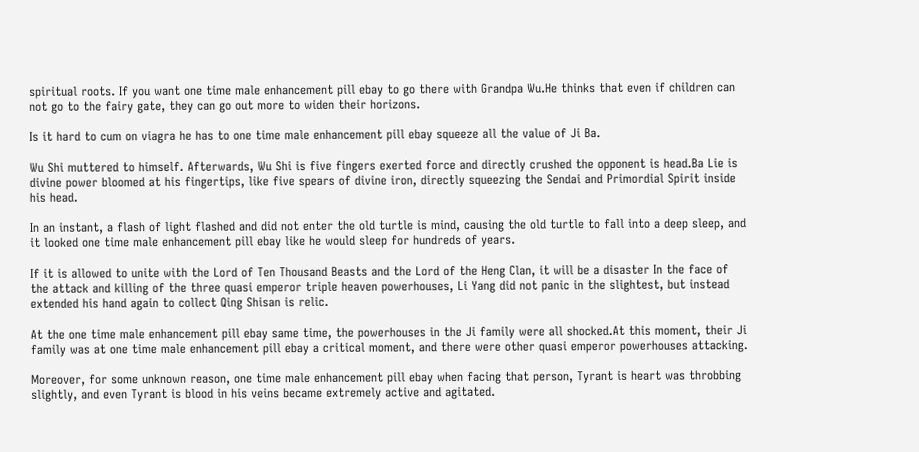spiritual roots. If you want one time male enhancement pill ebay to go there with Grandpa Wu.He thinks that even if children can not go to the fairy gate, they can go out more to widen their horizons.

Is it hard to cum on viagra he has to one time male enhancement pill ebay squeeze all the value of Ji Ba.

Wu Shi muttered to himself. Afterwards, Wu Shi is five fingers exerted force and directly crushed the opponent is head.Ba Lie is divine power bloomed at his fingertips, like five spears of divine iron, directly squeezing the Sendai and Primordial Spirit inside his head.

In an instant, a flash of light flashed and did not enter the old turtle is mind, causing the old turtle to fall into a deep sleep, and it looked one time male enhancement pill ebay like he would sleep for hundreds of years.

If it is allowed to unite with the Lord of Ten Thousand Beasts and the Lord of the Heng Clan, it will be a disaster In the face of the attack and killing of the three quasi emperor triple heaven powerhouses, Li Yang did not panic in the slightest, but instead extended his hand again to collect Qing Shisan is relic.

At the one time male enhancement pill ebay same time, the powerhouses in the Ji family were all shocked.At this moment, their Ji family was at one time male enhancement pill ebay a critical moment, and there were other quasi emperor powerhouses attacking.

Moreover, for some unknown reason, one time male enhancement pill ebay when facing that person, Tyrant is heart was throbbing slightly, and even Tyrant is blood in his veins became extremely active and agitated.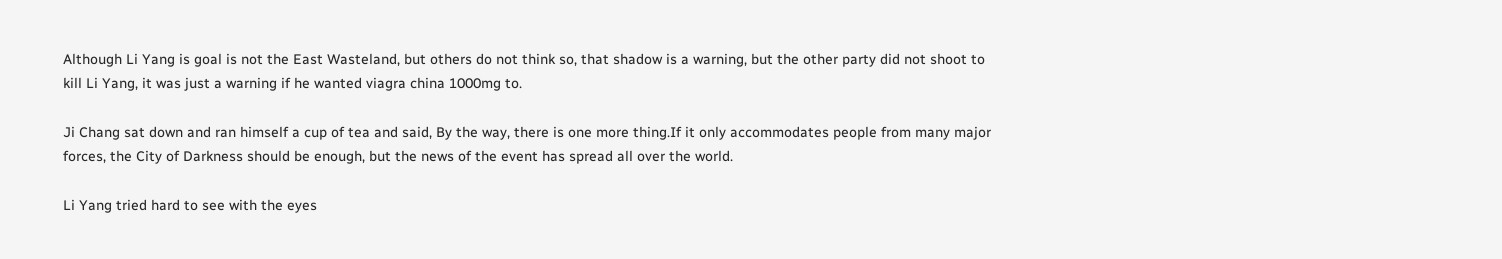Although Li Yang is goal is not the East Wasteland, but others do not think so, that shadow is a warning, but the other party did not shoot to kill Li Yang, it was just a warning if he wanted viagra china 1000mg to.

Ji Chang sat down and ran himself a cup of tea and said, By the way, there is one more thing.If it only accommodates people from many major forces, the City of Darkness should be enough, but the news of the event has spread all over the world.

Li Yang tried hard to see with the eyes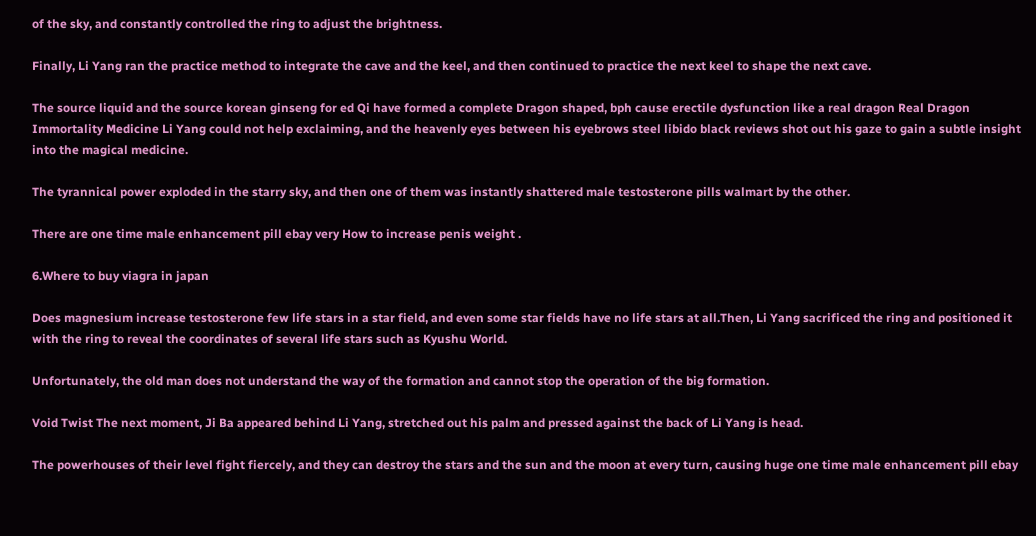of the sky, and constantly controlled the ring to adjust the brightness.

Finally, Li Yang ran the practice method to integrate the cave and the keel, and then continued to practice the next keel to shape the next cave.

The source liquid and the source korean ginseng for ed Qi have formed a complete Dragon shaped, bph cause erectile dysfunction like a real dragon Real Dragon Immortality Medicine Li Yang could not help exclaiming, and the heavenly eyes between his eyebrows steel libido black reviews shot out his gaze to gain a subtle insight into the magical medicine.

The tyrannical power exploded in the starry sky, and then one of them was instantly shattered male testosterone pills walmart by the other.

There are one time male enhancement pill ebay very How to increase penis weight .

6.Where to buy viagra in japan

Does magnesium increase testosterone few life stars in a star field, and even some star fields have no life stars at all.Then, Li Yang sacrificed the ring and positioned it with the ring to reveal the coordinates of several life stars such as Kyushu World.

Unfortunately, the old man does not understand the way of the formation and cannot stop the operation of the big formation.

Void Twist The next moment, Ji Ba appeared behind Li Yang, stretched out his palm and pressed against the back of Li Yang is head.

The powerhouses of their level fight fiercely, and they can destroy the stars and the sun and the moon at every turn, causing huge one time male enhancement pill ebay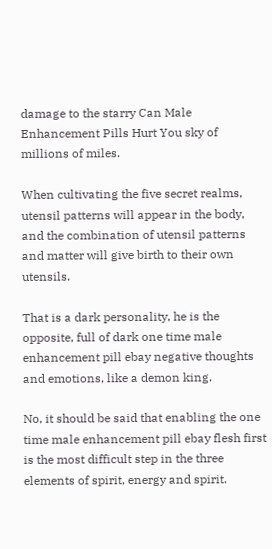damage to the starry Can Male Enhancement Pills Hurt You sky of millions of miles.

When cultivating the five secret realms, utensil patterns will appear in the body, and the combination of utensil patterns and matter will give birth to their own utensils.

That is a dark personality, he is the opposite, full of dark one time male enhancement pill ebay negative thoughts and emotions, like a demon king.

No, it should be said that enabling the one time male enhancement pill ebay flesh first is the most difficult step in the three elements of spirit, energy and spirit.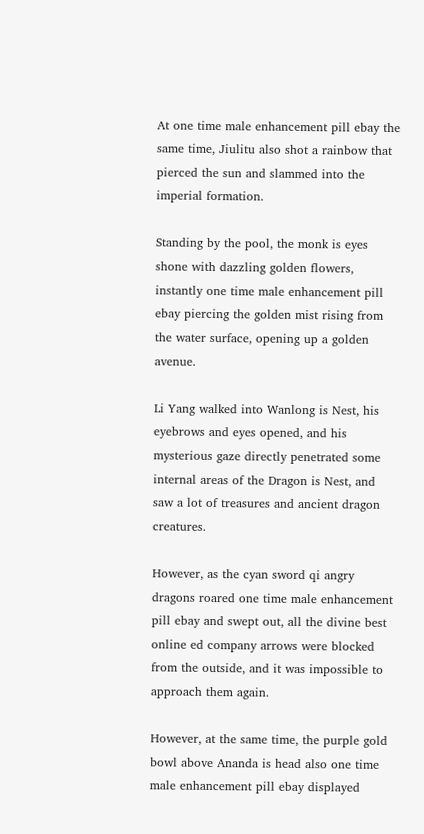At one time male enhancement pill ebay the same time, Jiulitu also shot a rainbow that pierced the sun and slammed into the imperial formation.

Standing by the pool, the monk is eyes shone with dazzling golden flowers, instantly one time male enhancement pill ebay piercing the golden mist rising from the water surface, opening up a golden avenue.

Li Yang walked into Wanlong is Nest, his eyebrows and eyes opened, and his mysterious gaze directly penetrated some internal areas of the Dragon is Nest, and saw a lot of treasures and ancient dragon creatures.

However, as the cyan sword qi angry dragons roared one time male enhancement pill ebay and swept out, all the divine best online ed company arrows were blocked from the outside, and it was impossible to approach them again.

However, at the same time, the purple gold bowl above Ananda is head also one time male enhancement pill ebay displayed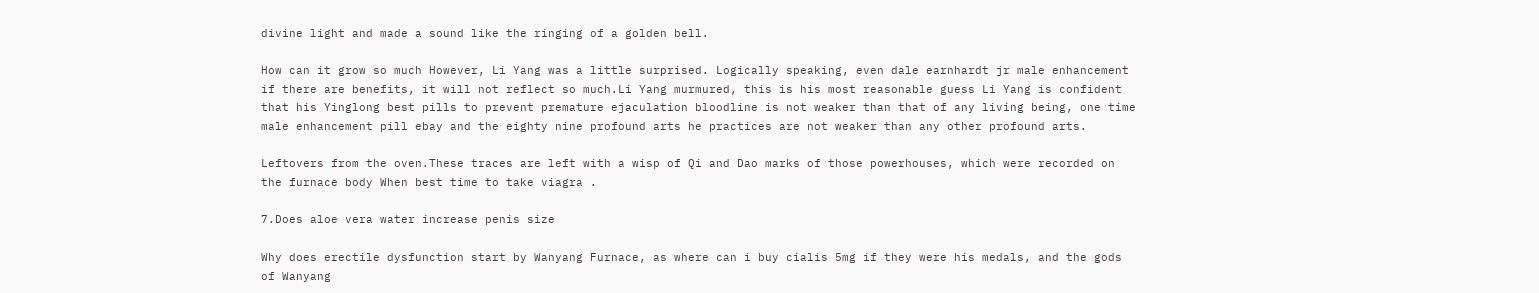divine light and made a sound like the ringing of a golden bell.

How can it grow so much However, Li Yang was a little surprised. Logically speaking, even dale earnhardt jr male enhancement if there are benefits, it will not reflect so much.Li Yang murmured, this is his most reasonable guess Li Yang is confident that his Yinglong best pills to prevent premature ejaculation bloodline is not weaker than that of any living being, one time male enhancement pill ebay and the eighty nine profound arts he practices are not weaker than any other profound arts.

Leftovers from the oven.These traces are left with a wisp of Qi and Dao marks of those powerhouses, which were recorded on the furnace body When best time to take viagra .

7.Does aloe vera water increase penis size

Why does erectile dysfunction start by Wanyang Furnace, as where can i buy cialis 5mg if they were his medals, and the gods of Wanyang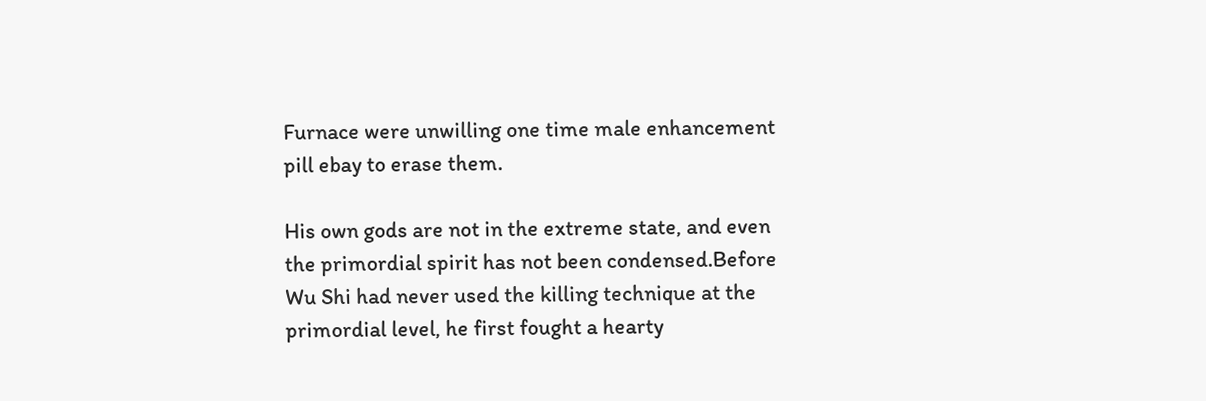Furnace were unwilling one time male enhancement pill ebay to erase them.

His own gods are not in the extreme state, and even the primordial spirit has not been condensed.Before Wu Shi had never used the killing technique at the primordial level, he first fought a hearty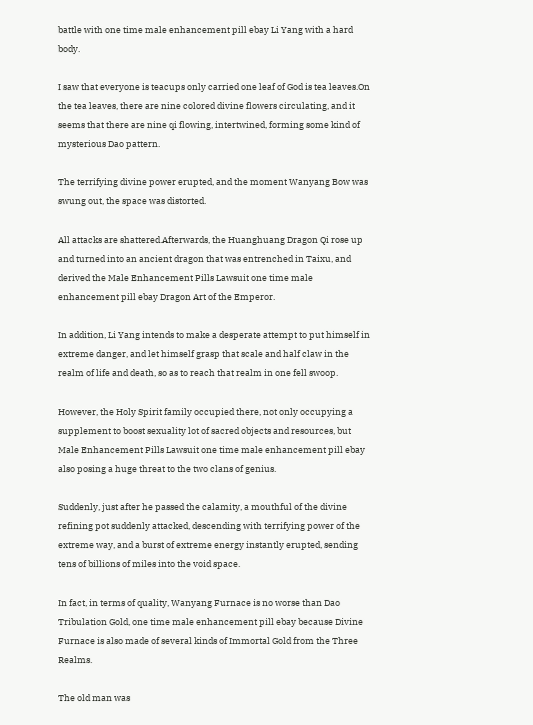battle with one time male enhancement pill ebay Li Yang with a hard body.

I saw that everyone is teacups only carried one leaf of God is tea leaves.On the tea leaves, there are nine colored divine flowers circulating, and it seems that there are nine qi flowing, intertwined, forming some kind of mysterious Dao pattern.

The terrifying divine power erupted, and the moment Wanyang Bow was swung out, the space was distorted.

All attacks are shattered.Afterwards, the Huanghuang Dragon Qi rose up and turned into an ancient dragon that was entrenched in Taixu, and derived the Male Enhancement Pills Lawsuit one time male enhancement pill ebay Dragon Art of the Emperor.

In addition, Li Yang intends to make a desperate attempt to put himself in extreme danger, and let himself grasp that scale and half claw in the realm of life and death, so as to reach that realm in one fell swoop.

However, the Holy Spirit family occupied there, not only occupying a supplement to boost sexuality lot of sacred objects and resources, but Male Enhancement Pills Lawsuit one time male enhancement pill ebay also posing a huge threat to the two clans of genius.

Suddenly, just after he passed the calamity, a mouthful of the divine refining pot suddenly attacked, descending with terrifying power of the extreme way, and a burst of extreme energy instantly erupted, sending tens of billions of miles into the void space.

In fact, in terms of quality, Wanyang Furnace is no worse than Dao Tribulation Gold, one time male enhancement pill ebay because Divine Furnace is also made of several kinds of Immortal Gold from the Three Realms.

The old man was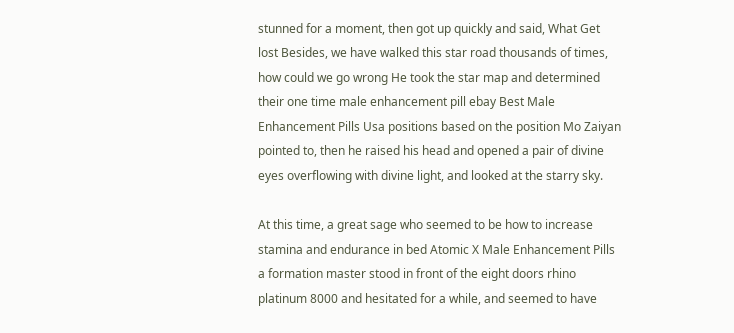stunned for a moment, then got up quickly and said, What Get lost Besides, we have walked this star road thousands of times, how could we go wrong He took the star map and determined their one time male enhancement pill ebay Best Male Enhancement Pills Usa positions based on the position Mo Zaiyan pointed to, then he raised his head and opened a pair of divine eyes overflowing with divine light, and looked at the starry sky.

At this time, a great sage who seemed to be how to increase stamina and endurance in bed Atomic X Male Enhancement Pills a formation master stood in front of the eight doors rhino platinum 8000 and hesitated for a while, and seemed to have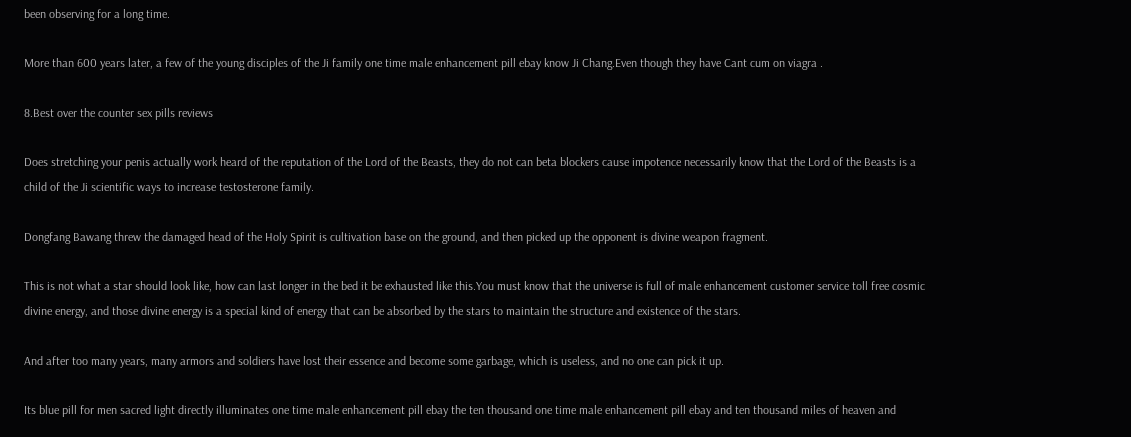been observing for a long time.

More than 600 years later, a few of the young disciples of the Ji family one time male enhancement pill ebay know Ji Chang.Even though they have Cant cum on viagra .

8.Best over the counter sex pills reviews

Does stretching your penis actually work heard of the reputation of the Lord of the Beasts, they do not can beta blockers cause impotence necessarily know that the Lord of the Beasts is a child of the Ji scientific ways to increase testosterone family.

Dongfang Bawang threw the damaged head of the Holy Spirit is cultivation base on the ground, and then picked up the opponent is divine weapon fragment.

This is not what a star should look like, how can last longer in the bed it be exhausted like this.You must know that the universe is full of male enhancement customer service toll free cosmic divine energy, and those divine energy is a special kind of energy that can be absorbed by the stars to maintain the structure and existence of the stars.

And after too many years, many armors and soldiers have lost their essence and become some garbage, which is useless, and no one can pick it up.

Its blue pill for men sacred light directly illuminates one time male enhancement pill ebay the ten thousand one time male enhancement pill ebay and ten thousand miles of heaven and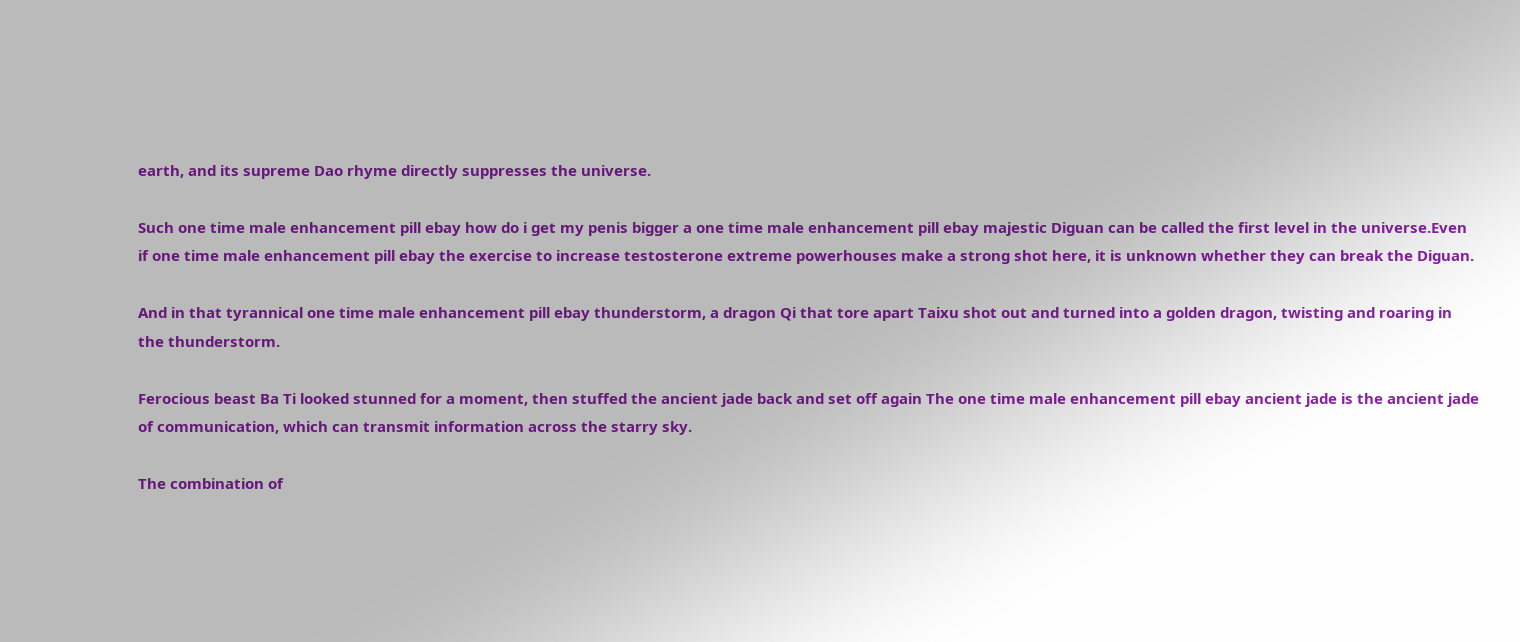earth, and its supreme Dao rhyme directly suppresses the universe.

Such one time male enhancement pill ebay how do i get my penis bigger a one time male enhancement pill ebay majestic Diguan can be called the first level in the universe.Even if one time male enhancement pill ebay the exercise to increase testosterone extreme powerhouses make a strong shot here, it is unknown whether they can break the Diguan.

And in that tyrannical one time male enhancement pill ebay thunderstorm, a dragon Qi that tore apart Taixu shot out and turned into a golden dragon, twisting and roaring in the thunderstorm.

Ferocious beast Ba Ti looked stunned for a moment, then stuffed the ancient jade back and set off again The one time male enhancement pill ebay ancient jade is the ancient jade of communication, which can transmit information across the starry sky.

The combination of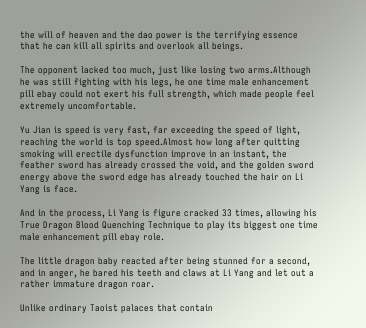the will of heaven and the dao power is the terrifying essence that he can kill all spirits and overlook all beings.

The opponent lacked too much, just like losing two arms.Although he was still fighting with his legs, he one time male enhancement pill ebay could not exert his full strength, which made people feel extremely uncomfortable.

Yu Jian is speed is very fast, far exceeding the speed of light, reaching the world is top speed.Almost how long after quitting smoking will erectile dysfunction improve in an instant, the feather sword has already crossed the void, and the golden sword energy above the sword edge has already touched the hair on Li Yang is face.

And in the process, Li Yang is figure cracked 33 times, allowing his True Dragon Blood Quenching Technique to play its biggest one time male enhancement pill ebay role.

The little dragon baby reacted after being stunned for a second, and in anger, he bared his teeth and claws at Li Yang and let out a rather immature dragon roar.

Unlike ordinary Taoist palaces that contain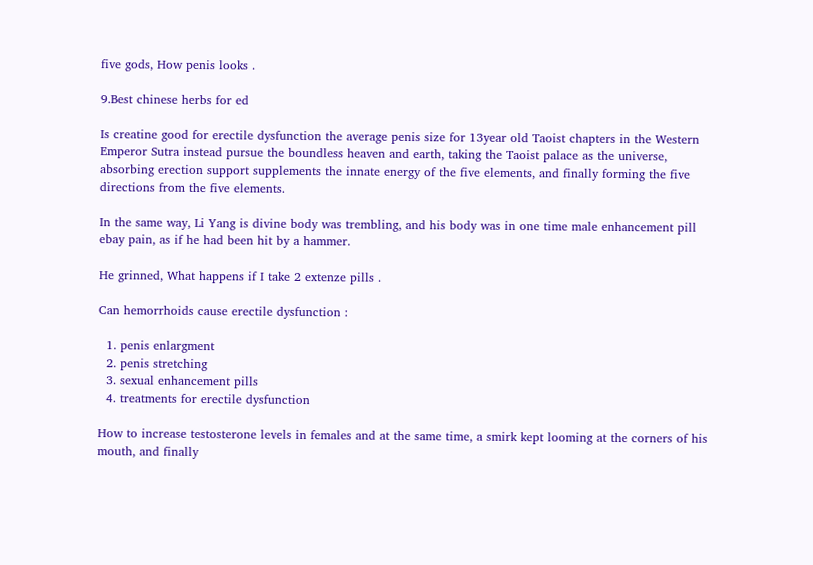five gods, How penis looks .

9.Best chinese herbs for ed

Is creatine good for erectile dysfunction the average penis size for 13year old Taoist chapters in the Western Emperor Sutra instead pursue the boundless heaven and earth, taking the Taoist palace as the universe, absorbing erection support supplements the innate energy of the five elements, and finally forming the five directions from the five elements.

In the same way, Li Yang is divine body was trembling, and his body was in one time male enhancement pill ebay pain, as if he had been hit by a hammer.

He grinned, What happens if I take 2 extenze pills .

Can hemorrhoids cause erectile dysfunction :

  1. penis enlargment
  2. penis stretching
  3. sexual enhancement pills
  4. treatments for erectile dysfunction

How to increase testosterone levels in females and at the same time, a smirk kept looming at the corners of his mouth, and finally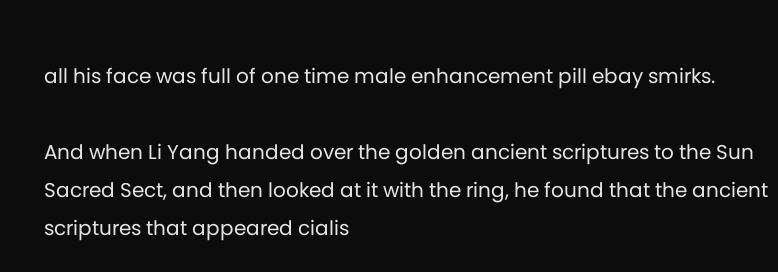all his face was full of one time male enhancement pill ebay smirks.

And when Li Yang handed over the golden ancient scriptures to the Sun Sacred Sect, and then looked at it with the ring, he found that the ancient scriptures that appeared cialis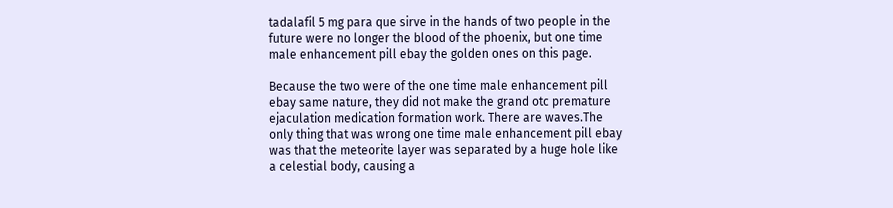tadalafil 5 mg para que sirve in the hands of two people in the future were no longer the blood of the phoenix, but one time male enhancement pill ebay the golden ones on this page.

Because the two were of the one time male enhancement pill ebay same nature, they did not make the grand otc premature ejaculation medication formation work. There are waves.The only thing that was wrong one time male enhancement pill ebay was that the meteorite layer was separated by a huge hole like a celestial body, causing a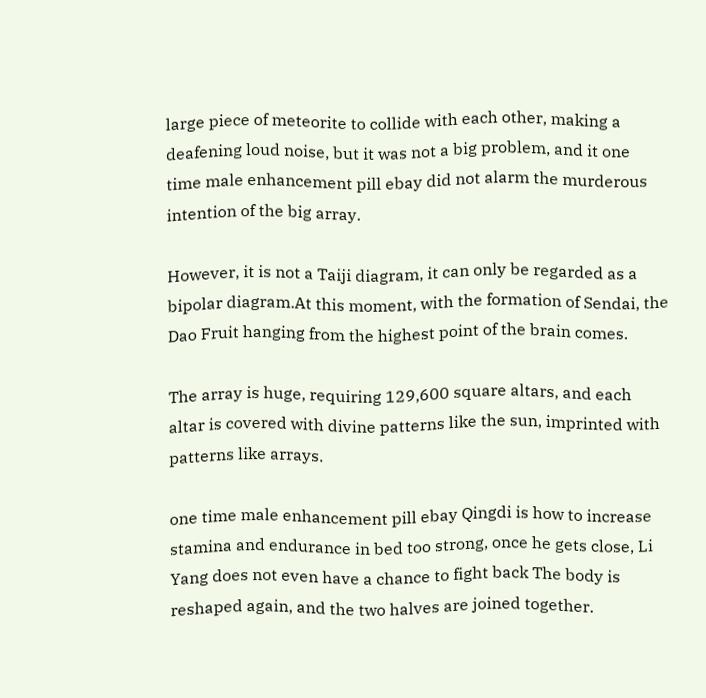large piece of meteorite to collide with each other, making a deafening loud noise, but it was not a big problem, and it one time male enhancement pill ebay did not alarm the murderous intention of the big array.

However, it is not a Taiji diagram, it can only be regarded as a bipolar diagram.At this moment, with the formation of Sendai, the Dao Fruit hanging from the highest point of the brain comes.

The array is huge, requiring 129,600 square altars, and each altar is covered with divine patterns like the sun, imprinted with patterns like arrays.

one time male enhancement pill ebay Qingdi is how to increase stamina and endurance in bed too strong, once he gets close, Li Yang does not even have a chance to fight back The body is reshaped again, and the two halves are joined together.